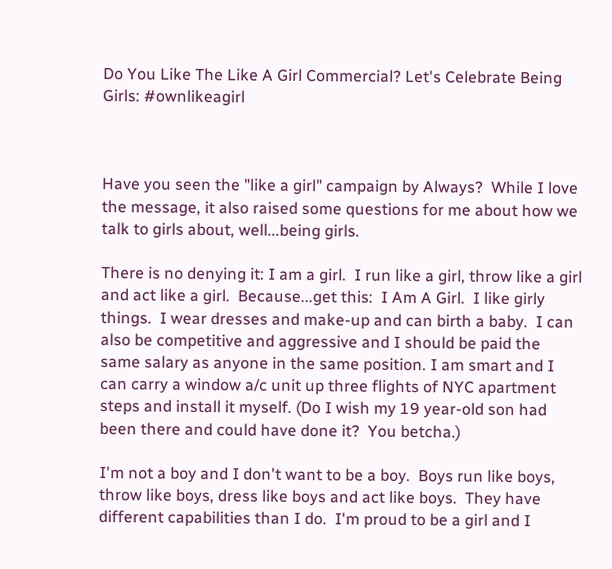Do You Like The Like A Girl Commercial? Let's Celebrate Being Girls: #ownlikeagirl



Have you seen the "like a girl" campaign by Always?  While I love the message, it also raised some questions for me about how we talk to girls about, well...being girls.

There is no denying it: I am a girl.  I run like a girl, throw like a girl and act like a girl.  Because...get this:  I Am A Girl.  I like girly things.  I wear dresses and make-up and can birth a baby.  I can also be competitive and aggressive and I should be paid the same salary as anyone in the same position. I am smart and I can carry a window a/c unit up three flights of NYC apartment steps and install it myself. (Do I wish my 19 year-old son had been there and could have done it?  You betcha.)

I'm not a boy and I don't want to be a boy.  Boys run like boys, throw like boys, dress like boys and act like boys.  They have different capabilities than I do.  I'm proud to be a girl and I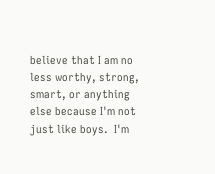believe that I am no less worthy, strong, smart, or anything else because I'm not just like boys.  I'm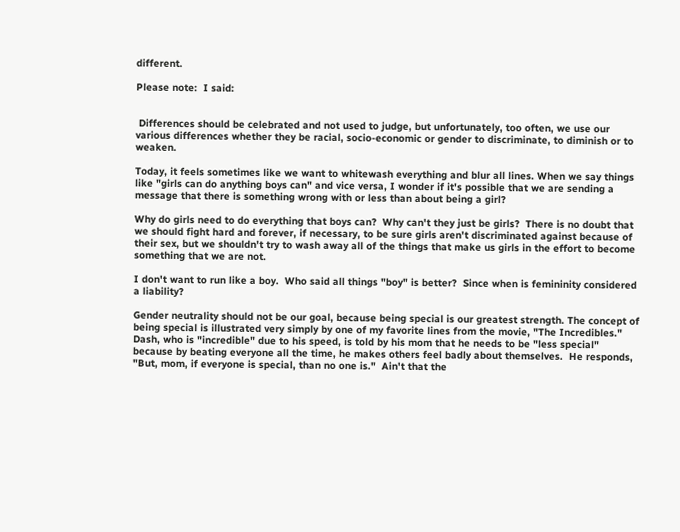different.

Please note:  I said:


 Differences should be celebrated and not used to judge, but unfortunately, too often, we use our various differences whether they be racial, socio-economic or gender to discriminate, to diminish or to weaken.

Today, it feels sometimes like we want to whitewash everything and blur all lines. When we say things like "girls can do anything boys can" and vice versa, I wonder if it's possible that we are sending a message that there is something wrong with or less than about being a girl?

Why do girls need to do everything that boys can?  Why can't they just be girls?  There is no doubt that we should fight hard and forever, if necessary, to be sure girls aren't discriminated against because of their sex, but we shouldn't try to wash away all of the things that make us girls in the effort to become something that we are not.

I don't want to run like a boy.  Who said all things "boy" is better?  Since when is femininity considered a liability?

Gender neutrality should not be our goal, because being special is our greatest strength. The concept of being special is illustrated very simply by one of my favorite lines from the movie, "The Incredibles."  Dash, who is "incredible" due to his speed, is told by his mom that he needs to be "less special" because by beating everyone all the time, he makes others feel badly about themselves.  He responds, "But, mom, if everyone is special, than no one is."  Ain't that the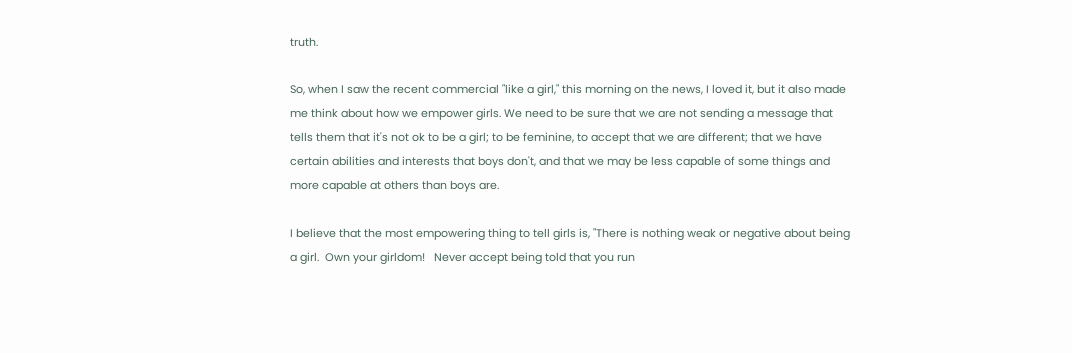truth.

So, when I saw the recent commercial "like a girl," this morning on the news, I loved it, but it also made me think about how we empower girls. We need to be sure that we are not sending a message that tells them that it's not ok to be a girl; to be feminine, to accept that we are different; that we have certain abilities and interests that boys don't, and that we may be less capable of some things and more capable at others than boys are.

I believe that the most empowering thing to tell girls is, "There is nothing weak or negative about being a girl.  Own your girldom!   Never accept being told that you run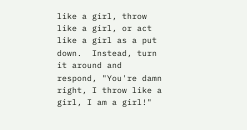like a girl, throw like a girl, or act like a girl as a put down.  Instead, turn it around and respond, "You're damn right, I throw like a girl, I am a girl!"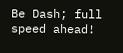Be Dash; full speed ahead!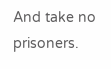And take no prisoners.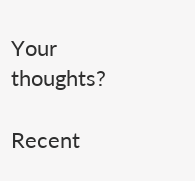Your thoughts?

Recent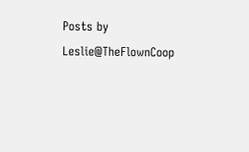Posts by Leslie@TheFlownCoop